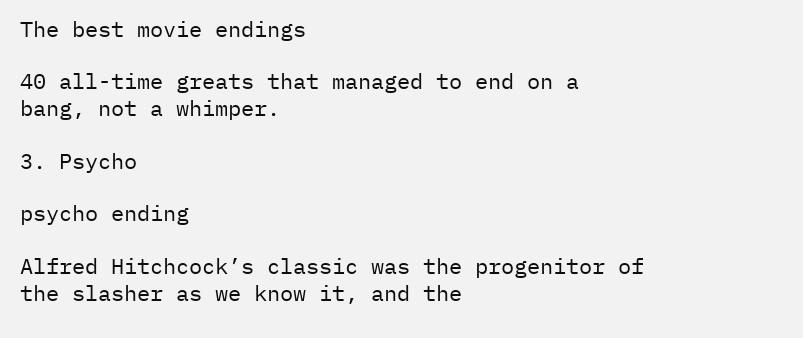The best movie endings

40 all-time greats that managed to end on a bang, not a whimper.

3. Psycho

psycho ending

Alfred Hitchcock’s classic was the progenitor of the slasher as we know it, and the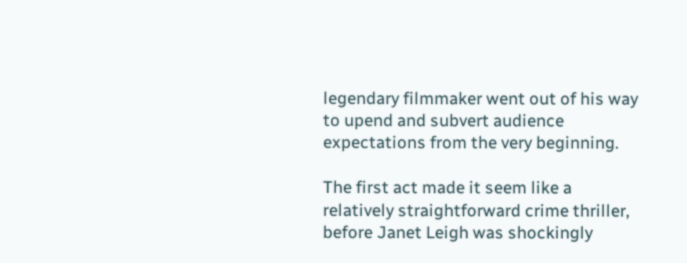legendary filmmaker went out of his way to upend and subvert audience expectations from the very beginning.

The first act made it seem like a relatively straightforward crime thriller, before Janet Leigh was shockingly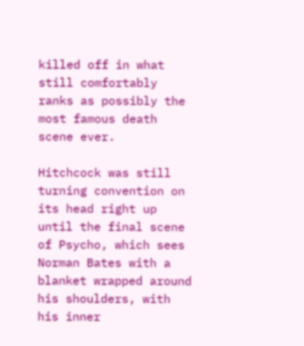killed off in what still comfortably ranks as possibly the most famous death scene ever.

Hitchcock was still turning convention on its head right up until the final scene of Psycho, which sees Norman Bates with a blanket wrapped around his shoulders, with his inner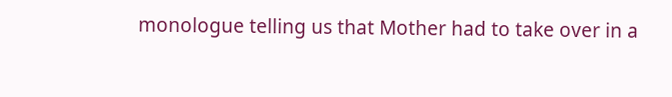monologue telling us that Mother had to take over in a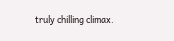truly chilling climax.